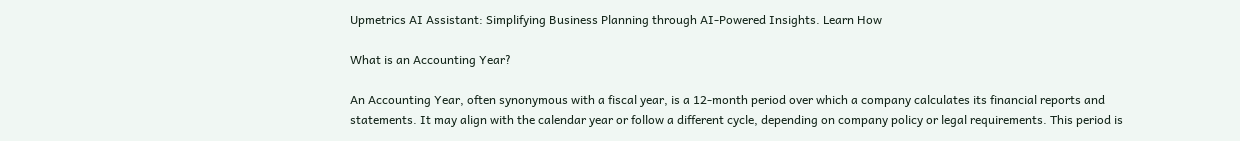Upmetrics AI Assistant: Simplifying Business Planning through AI-Powered Insights. Learn How

What is an Accounting Year?

An Accounting Year, often synonymous with a fiscal year, is a 12-month period over which a company calculates its financial reports and statements. It may align with the calendar year or follow a different cycle, depending on company policy or legal requirements. This period is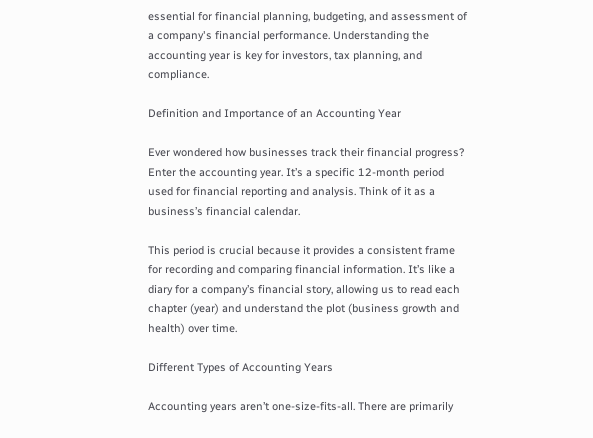essential for financial planning, budgeting, and assessment of a company's financial performance. Understanding the accounting year is key for investors, tax planning, and compliance.

Definition and Importance of an Accounting Year

Ever wondered how businesses track their financial progress? Enter the accounting year. It’s a specific 12-month period used for financial reporting and analysis. Think of it as a business’s financial calendar.

This period is crucial because it provides a consistent frame for recording and comparing financial information. It’s like a diary for a company’s financial story, allowing us to read each chapter (year) and understand the plot (business growth and health) over time.

Different Types of Accounting Years

Accounting years aren’t one-size-fits-all. There are primarily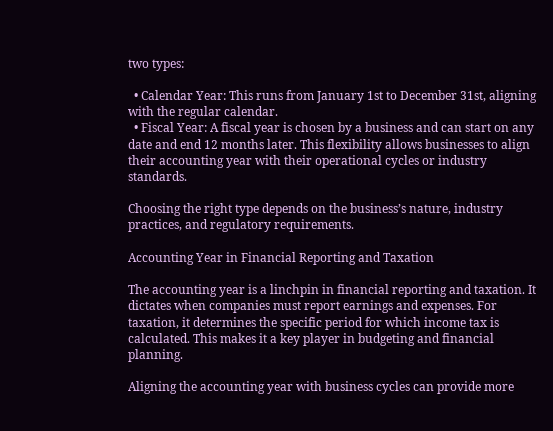two types:

  • Calendar Year: This runs from January 1st to December 31st, aligning with the regular calendar.
  • Fiscal Year: A fiscal year is chosen by a business and can start on any date and end 12 months later. This flexibility allows businesses to align their accounting year with their operational cycles or industry standards.

Choosing the right type depends on the business’s nature, industry practices, and regulatory requirements.

Accounting Year in Financial Reporting and Taxation

The accounting year is a linchpin in financial reporting and taxation. It dictates when companies must report earnings and expenses. For taxation, it determines the specific period for which income tax is calculated. This makes it a key player in budgeting and financial planning.

Aligning the accounting year with business cycles can provide more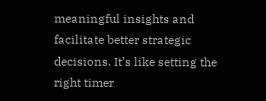meaningful insights and facilitate better strategic decisions. It’s like setting the right timer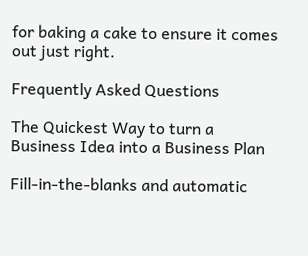for baking a cake to ensure it comes out just right.

Frequently Asked Questions

The Quickest Way to turn a Business Idea into a Business Plan

Fill-in-the-blanks and automatic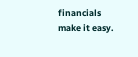financials make it easy.